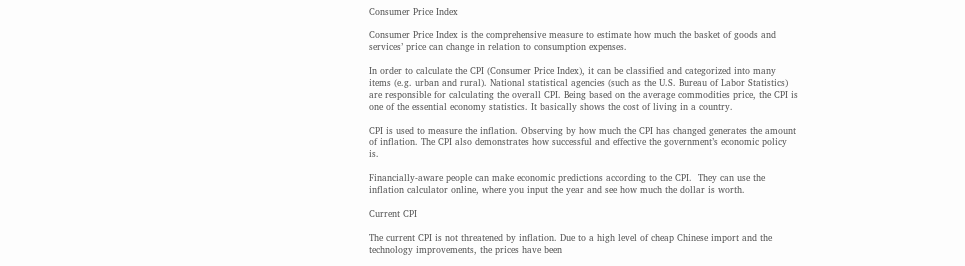Consumer Price Index

Consumer Price Index is the comprehensive measure to estimate how much the basket of goods and services’ price can change in relation to consumption expenses.

In order to calculate the CPI (Consumer Price Index), it can be classified and categorized into many items (e.g. urban and rural). National statistical agencies (such as the U.S. Bureau of Labor Statistics) are responsible for calculating the overall CPI. Being based on the average commodities price, the CPI is one of the essential economy statistics. It basically shows the cost of living in a country.

CPI is used to measure the inflation. Observing by how much the CPI has changed generates the amount of inflation. The CPI also demonstrates how successful and effective the government’s economic policy is.

Financially-aware people can make economic predictions according to the CPI.  They can use the inflation calculator online, where you input the year and see how much the dollar is worth.

Current CPI

The current CPI is not threatened by inflation. Due to a high level of cheap Chinese import and the technology improvements, the prices have been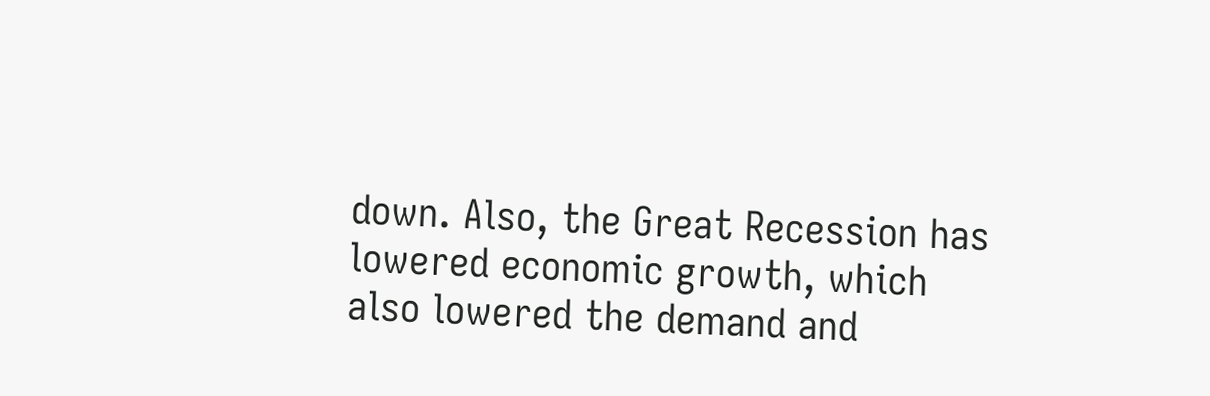down. Also, the Great Recession has lowered economic growth, which also lowered the demand and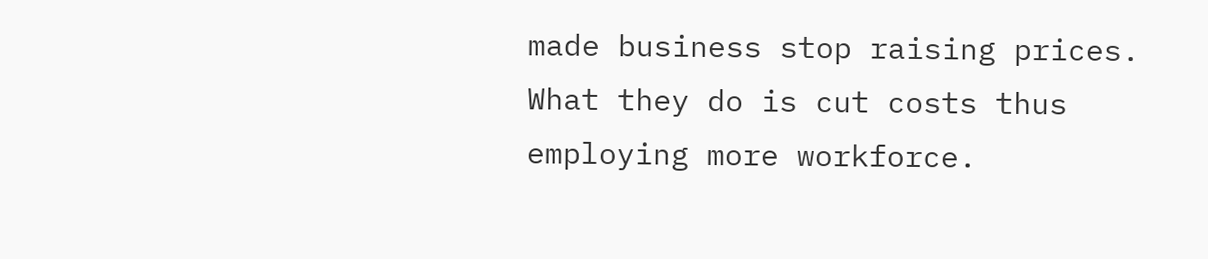made business stop raising prices. What they do is cut costs thus employing more workforce.